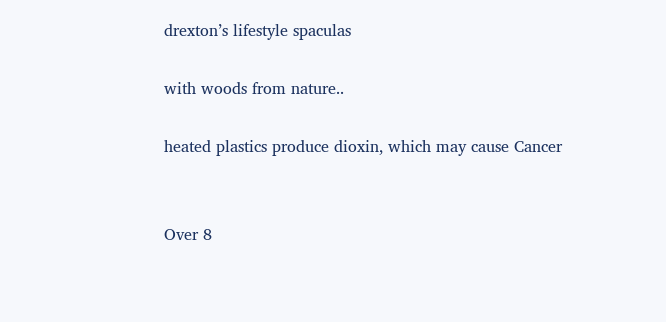drexton’s lifestyle spaculas

with woods from nature..

heated plastics produce dioxin, which may cause Cancer


Over 8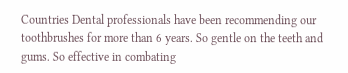Countries Dental professionals have been recommending our toothbrushes for more than 6 years. So gentle on the teeth and gums. So effective in combating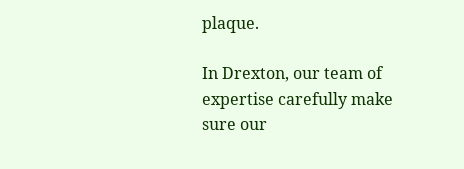plaque.

In Drexton, our team of expertise carefully make sure our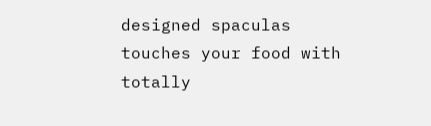designed spaculas touches your food with totally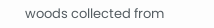woods collected from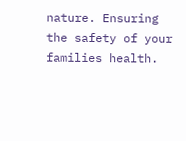nature. Ensuring the safety of your families health.